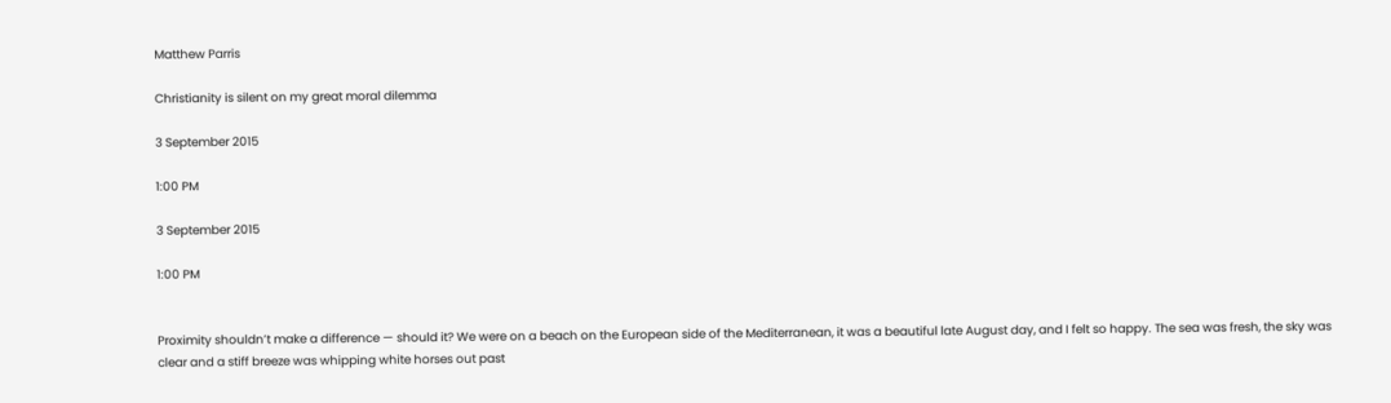Matthew Parris

Christianity is silent on my great moral dilemma

3 September 2015

1:00 PM

3 September 2015

1:00 PM


Proximity shouldn’t make a difference — should it? We were on a beach on the European side of the Mediterranean, it was a beautiful late August day, and I felt so happy. The sea was fresh, the sky was clear and a stiff breeze was whipping white horses out past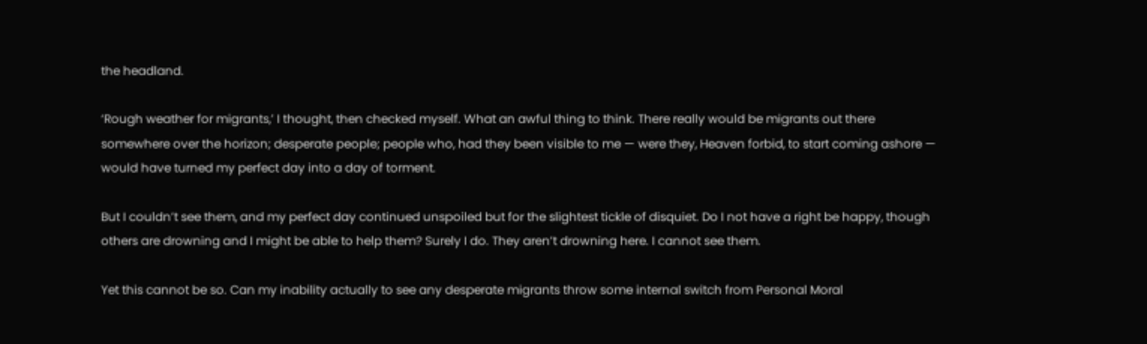the headland.

‘Rough weather for migrants,’ I thought, then checked myself. What an awful thing to think. There really would be migrants out there somewhere over the horizon; desperate people; people who, had they been visible to me — were they, Heaven forbid, to start coming ashore — would have turned my perfect day into a day of torment.

But I couldn’t see them, and my perfect day continued unspoiled but for the slightest tickle of disquiet. Do I not have a right be happy, though others are drowning and I might be able to help them? Surely I do. They aren’t drowning here. I cannot see them.

Yet this cannot be so. Can my inability actually to see any desperate migrants throw some internal switch from Personal Moral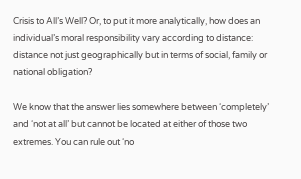Crisis to All’s Well? Or, to put it more analytically, how does an individual’s moral responsibility vary according to distance: distance not just geographically but in terms of social, family or national obligation?

We know that the answer lies somewhere between ‘completely’ and ‘not at all’ but cannot be located at either of those two extremes. You can rule out ‘no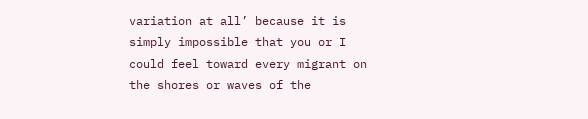variation at all’ because it is simply impossible that you or I could feel toward every migrant on the shores or waves of the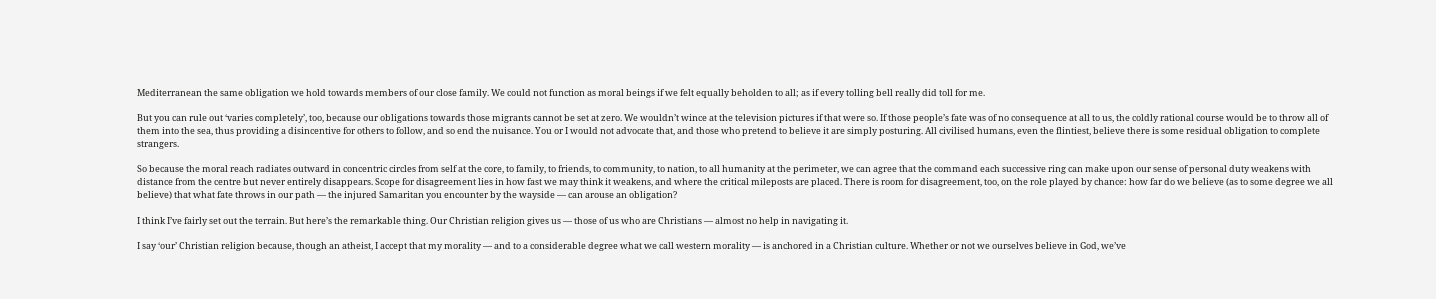Mediterranean the same obligation we hold towards members of our close family. We could not function as moral beings if we felt equally beholden to all; as if every tolling bell really did toll for me.

But you can rule out ‘varies completely’, too, because our obligations towards those migrants cannot be set at zero. We wouldn’t wince at the television pictures if that were so. If those people’s fate was of no consequence at all to us, the coldly rational course would be to throw all of them into the sea, thus providing a disincentive for others to follow, and so end the nuisance. You or I would not advocate that, and those who pretend to believe it are simply posturing. All civilised humans, even the flintiest, believe there is some residual obligation to complete strangers.

So because the moral reach radiates outward in concentric circles from self at the core, to family, to friends, to community, to nation, to all humanity at the perimeter, we can agree that the command each successive ring can make upon our sense of personal duty weakens with distance from the centre but never entirely disappears. Scope for disagreement lies in how fast we may think it weakens, and where the critical mileposts are placed. There is room for disagreement, too, on the role played by chance: how far do we believe (as to some degree we all believe) that what fate throws in our path — the injured Samaritan you encounter by the wayside — can arouse an obligation?

I think I’ve fairly set out the terrain. But here’s the remarkable thing. Our Christian religion gives us — those of us who are Christians — almost no help in navigating it.

I say ‘our’ Christian religion because, though an atheist, I accept that my morality — and to a considerable degree what we call western morality — is anchored in a Christian culture. Whether or not we ourselves believe in God, we’ve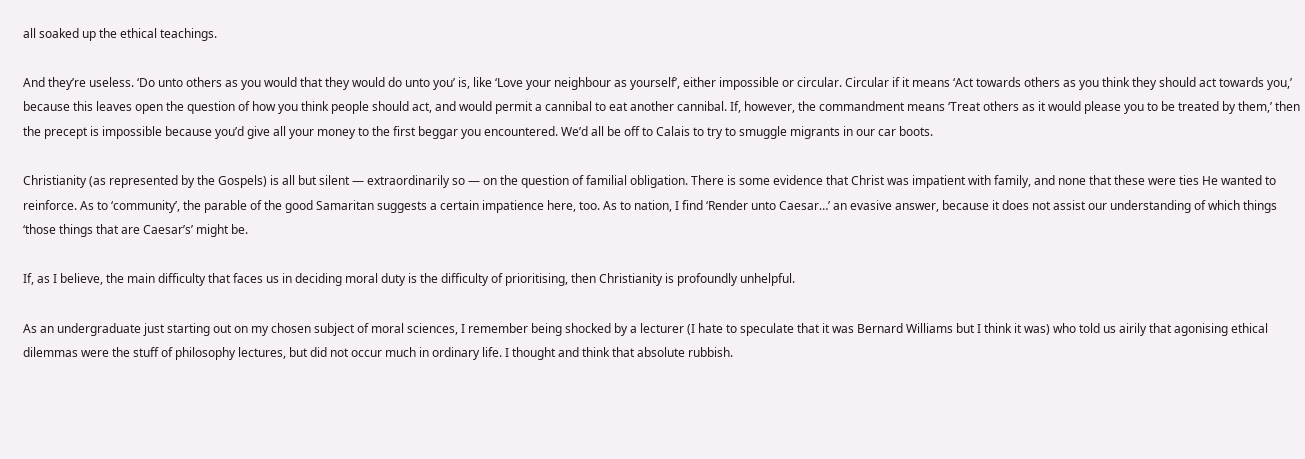all soaked up the ethical teachings.

And they’re useless. ‘Do unto others as you would that they would do unto you’ is, like ‘Love your neighbour as yourself’, either impossible or circular. Circular if it means ‘Act towards others as you think they should act towards you,’ because this leaves open the question of how you think people should act, and would permit a cannibal to eat another cannibal. If, however, the commandment means ‘Treat others as it would please you to be treated by them,’ then the precept is impossible because you’d give all your money to the first beggar you encountered. We’d all be off to Calais to try to smuggle migrants in our car boots.

Christianity (as represented by the Gospels) is all but silent — extraordinarily so — on the question of familial obligation. There is some evidence that Christ was impatient with family, and none that these were ties He wanted to reinforce. As to ‘community’, the parable of the good Samaritan suggests a certain impatience here, too. As to nation, I find ‘Render unto Caesar…’ an evasive answer, because it does not assist our understanding of which things ‘those things that are Caesar’s’ might be.

If, as I believe, the main difficulty that faces us in deciding moral duty is the difficulty of prioritising, then Christianity is profoundly unhelpful.

As an undergraduate just starting out on my chosen subject of moral sciences, I remember being shocked by a lecturer (I hate to speculate that it was Bernard Williams but I think it was) who told us airily that agonising ethical dilemmas were the stuff of philosophy lectures, but did not occur much in ordinary life. I thought and think that absolute rubbish.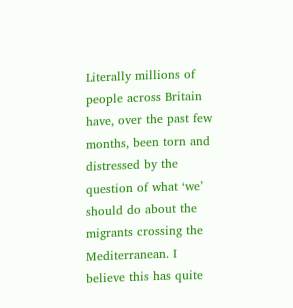Literally millions of people across Britain have, over the past few months, been torn and distressed by the question of what ‘we’ should do about the migrants crossing the Mediterranean. I believe this has quite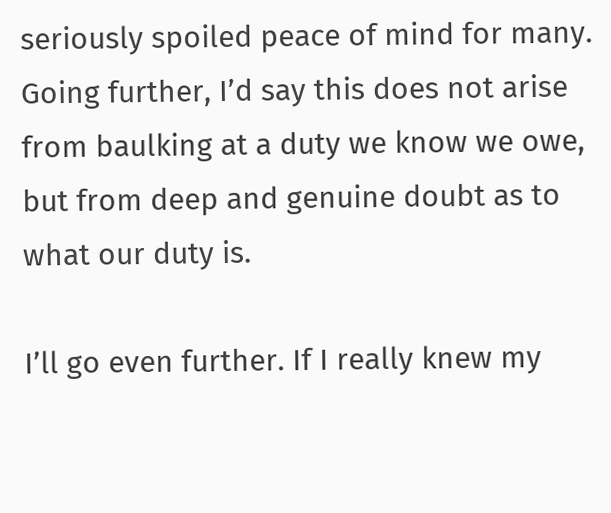seriously spoiled peace of mind for many. Going further, I’d say this does not arise from baulking at a duty we know we owe, but from deep and genuine doubt as to what our duty is.

I’ll go even further. If I really knew my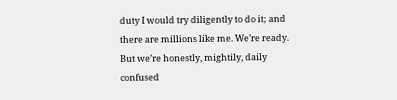duty I would try diligently to do it; and there are millions like me. We’re ready. But we’re honestly, mightily, daily confused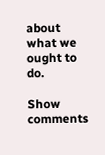about what we ought to do.

Show comments